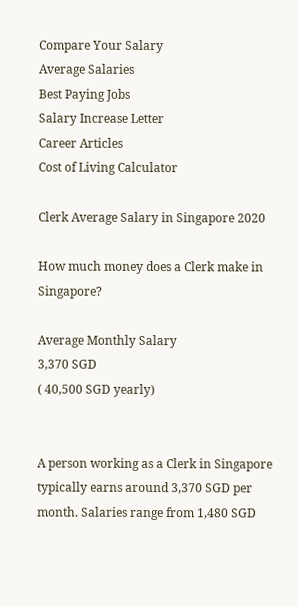Compare Your Salary
Average Salaries
Best Paying Jobs
Salary Increase Letter
Career Articles
Cost of Living Calculator

Clerk Average Salary in Singapore 2020

How much money does a Clerk make in Singapore?

Average Monthly Salary
3,370 SGD
( 40,500 SGD yearly)


A person working as a Clerk in Singapore typically earns around 3,370 SGD per month. Salaries range from 1,480 SGD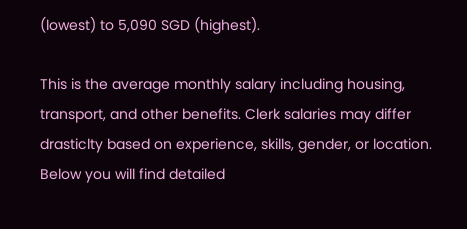(lowest) to 5,090 SGD (highest).

This is the average monthly salary including housing, transport, and other benefits. Clerk salaries may differ drasticlty based on experience, skills, gender, or location. Below you will find detailed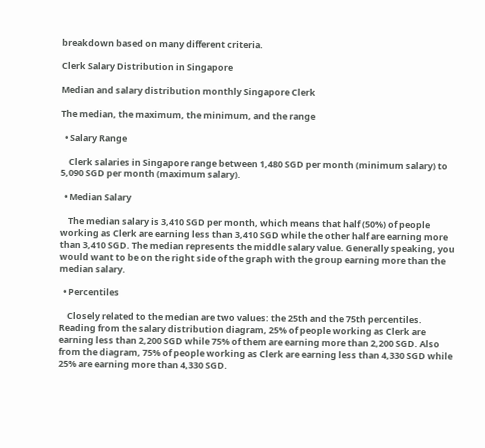breakdown based on many different criteria.

Clerk Salary Distribution in Singapore

Median and salary distribution monthly Singapore Clerk

The median, the maximum, the minimum, and the range

  • Salary Range

    Clerk salaries in Singapore range between 1,480 SGD per month (minimum salary) to 5,090 SGD per month (maximum salary).

  • Median Salary

    The median salary is 3,410 SGD per month, which means that half (50%) of people working as Clerk are earning less than 3,410 SGD while the other half are earning more than 3,410 SGD. The median represents the middle salary value. Generally speaking, you would want to be on the right side of the graph with the group earning more than the median salary.

  • Percentiles

    Closely related to the median are two values: the 25th and the 75th percentiles. Reading from the salary distribution diagram, 25% of people working as Clerk are earning less than 2,200 SGD while 75% of them are earning more than 2,200 SGD. Also from the diagram, 75% of people working as Clerk are earning less than 4,330 SGD while 25% are earning more than 4,330 SGD.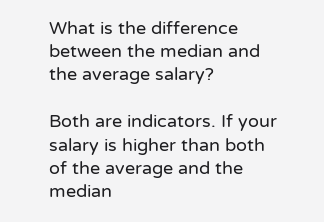What is the difference between the median and the average salary?

Both are indicators. If your salary is higher than both of the average and the median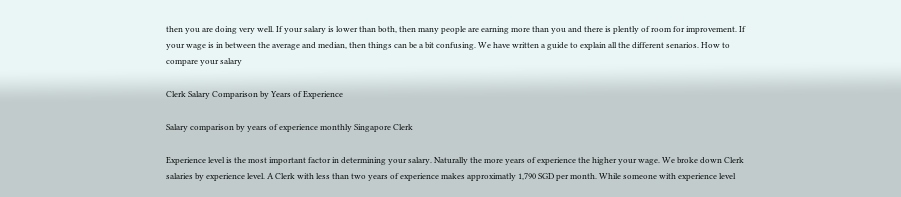then you are doing very well. If your salary is lower than both, then many people are earning more than you and there is plently of room for improvement. If your wage is in between the average and median, then things can be a bit confusing. We have written a guide to explain all the different senarios. How to compare your salary

Clerk Salary Comparison by Years of Experience

Salary comparison by years of experience monthly Singapore Clerk

Experience level is the most important factor in determining your salary. Naturally the more years of experience the higher your wage. We broke down Clerk salaries by experience level. A Clerk with less than two years of experience makes approximatly 1,790 SGD per month. While someone with experience level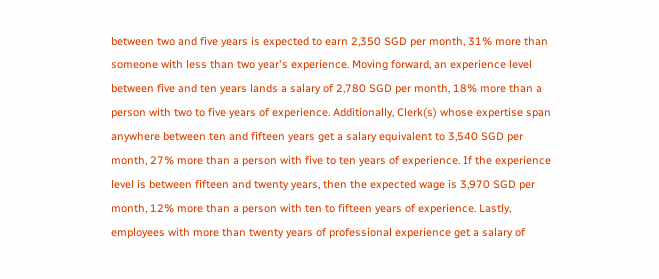between two and five years is expected to earn 2,350 SGD per month, 31% more than someone with less than two year's experience. Moving forward, an experience level between five and ten years lands a salary of 2,780 SGD per month, 18% more than a person with two to five years of experience. Additionally, Clerk(s) whose expertise span anywhere between ten and fifteen years get a salary equivalent to 3,540 SGD per month, 27% more than a person with five to ten years of experience. If the experience level is between fifteen and twenty years, then the expected wage is 3,970 SGD per month, 12% more than a person with ten to fifteen years of experience. Lastly, employees with more than twenty years of professional experience get a salary of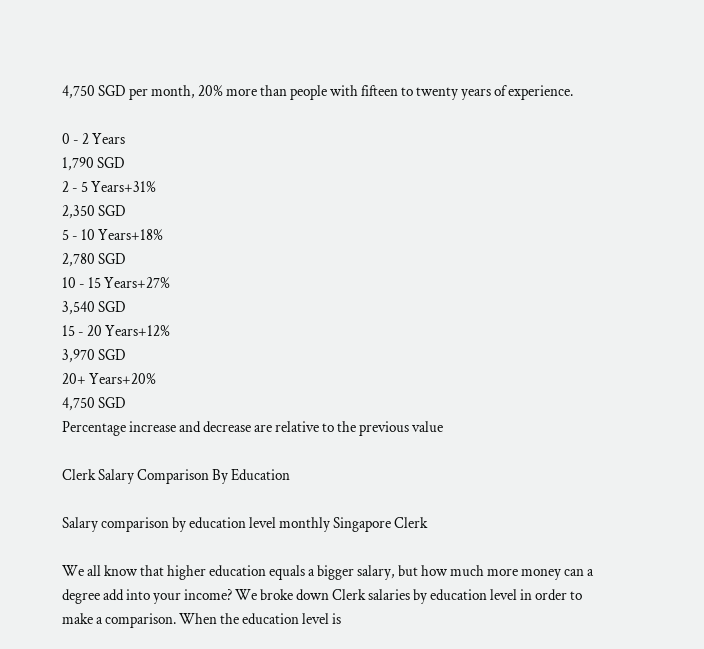4,750 SGD per month, 20% more than people with fifteen to twenty years of experience.

0 - 2 Years
1,790 SGD
2 - 5 Years+31%
2,350 SGD
5 - 10 Years+18%
2,780 SGD
10 - 15 Years+27%
3,540 SGD
15 - 20 Years+12%
3,970 SGD
20+ Years+20%
4,750 SGD
Percentage increase and decrease are relative to the previous value

Clerk Salary Comparison By Education

Salary comparison by education level monthly Singapore Clerk

We all know that higher education equals a bigger salary, but how much more money can a degree add into your income? We broke down Clerk salaries by education level in order to make a comparison. When the education level is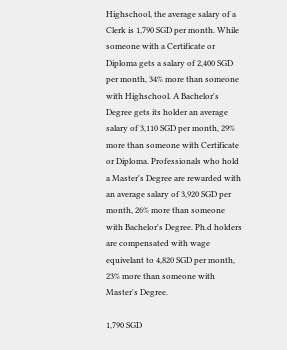Highschool, the average salary of a Clerk is 1,790 SGD per month. While someone with a Certificate or Diploma gets a salary of 2,400 SGD per month, 34% more than someone with Highschool. A Bachelor's Degree gets its holder an average salary of 3,110 SGD per month, 29% more than someone with Certificate or Diploma. Professionals who hold a Master's Degree are rewarded with an average salary of 3,920 SGD per month, 26% more than someone with Bachelor's Degree. Ph.d holders are compensated with wage equivelant to 4,820 SGD per month, 23% more than someone with Master's Degree.

1,790 SGD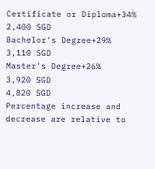Certificate or Diploma+34%
2,400 SGD
Bachelor's Degree+29%
3,110 SGD
Master's Degree+26%
3,920 SGD
4,820 SGD
Percentage increase and decrease are relative to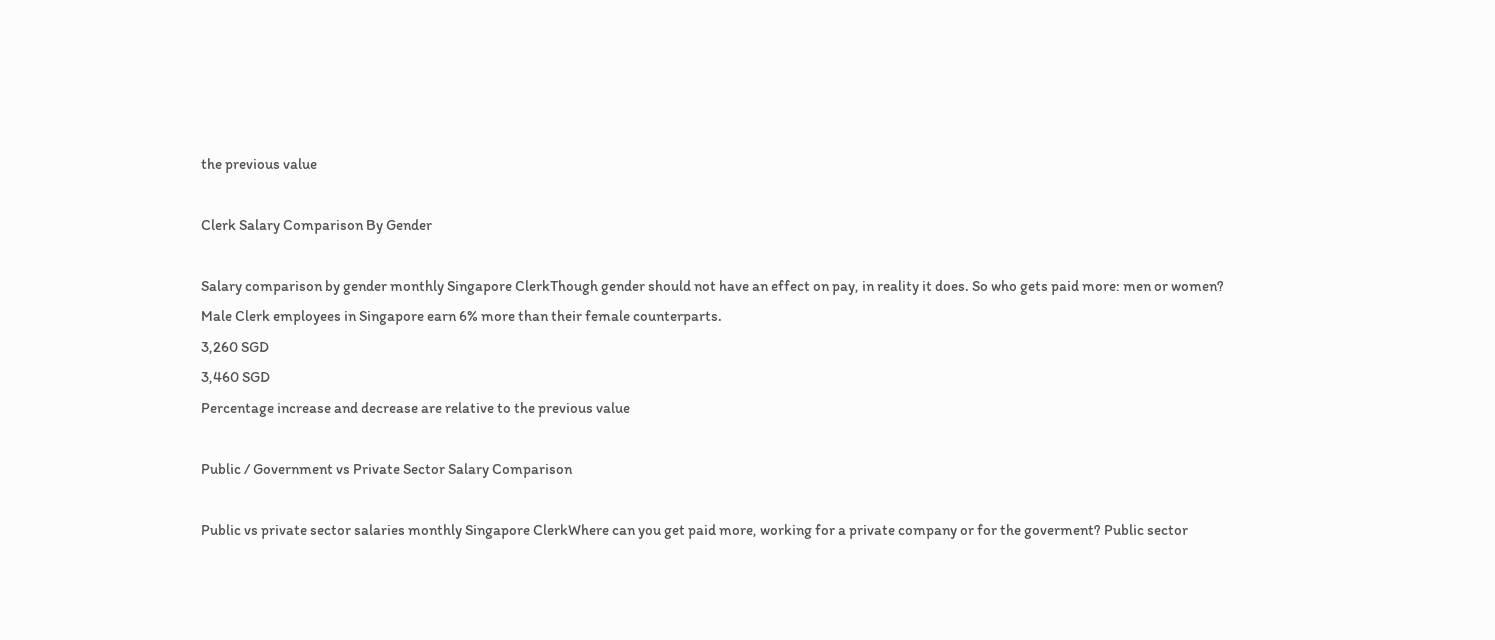the previous value

Clerk Salary Comparison By Gender

Salary comparison by gender monthly Singapore ClerkThough gender should not have an effect on pay, in reality it does. So who gets paid more: men or women? Male Clerk employees in Singapore earn 6% more than their female counterparts.
3,260 SGD
3,460 SGD
Percentage increase and decrease are relative to the previous value

Public / Government vs Private Sector Salary Comparison

Public vs private sector salaries monthly Singapore ClerkWhere can you get paid more, working for a private company or for the goverment? Public sector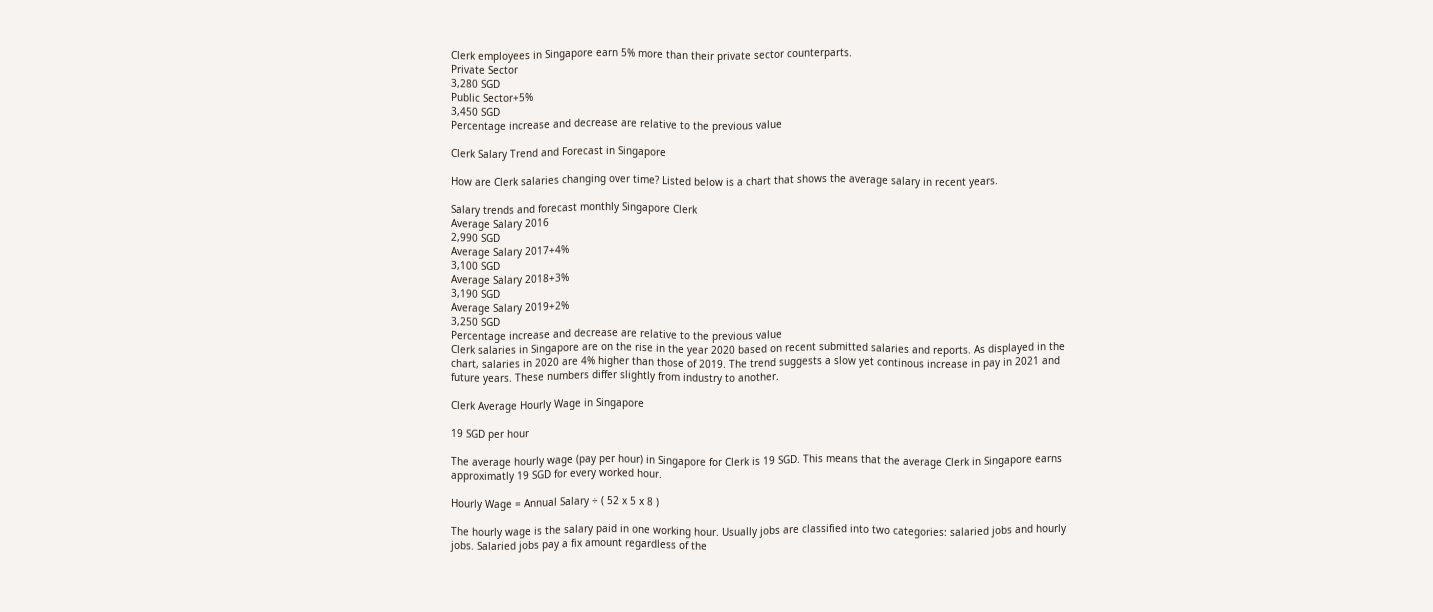Clerk employees in Singapore earn 5% more than their private sector counterparts.
Private Sector
3,280 SGD
Public Sector+5%
3,450 SGD
Percentage increase and decrease are relative to the previous value

Clerk Salary Trend and Forecast in Singapore

How are Clerk salaries changing over time? Listed below is a chart that shows the average salary in recent years.

Salary trends and forecast monthly Singapore Clerk
Average Salary 2016
2,990 SGD
Average Salary 2017+4%
3,100 SGD
Average Salary 2018+3%
3,190 SGD
Average Salary 2019+2%
3,250 SGD
Percentage increase and decrease are relative to the previous value
Clerk salaries in Singapore are on the rise in the year 2020 based on recent submitted salaries and reports. As displayed in the chart, salaries in 2020 are 4% higher than those of 2019. The trend suggests a slow yet continous increase in pay in 2021 and future years. These numbers differ slightly from industry to another.

Clerk Average Hourly Wage in Singapore

19 SGD per hour

The average hourly wage (pay per hour) in Singapore for Clerk is 19 SGD. This means that the average Clerk in Singapore earns approximatly 19 SGD for every worked hour.

Hourly Wage = Annual Salary ÷ ( 52 x 5 x 8 )

The hourly wage is the salary paid in one working hour. Usually jobs are classified into two categories: salaried jobs and hourly jobs. Salaried jobs pay a fix amount regardless of the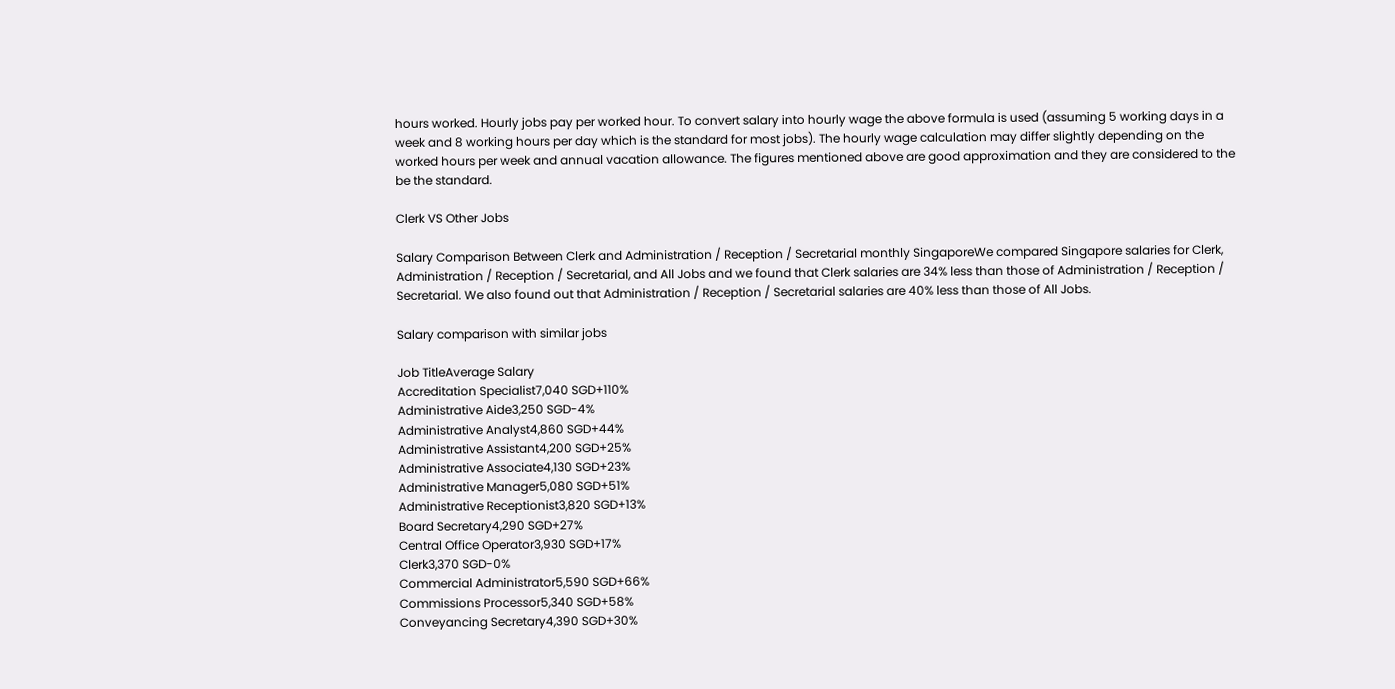hours worked. Hourly jobs pay per worked hour. To convert salary into hourly wage the above formula is used (assuming 5 working days in a week and 8 working hours per day which is the standard for most jobs). The hourly wage calculation may differ slightly depending on the worked hours per week and annual vacation allowance. The figures mentioned above are good approximation and they are considered to the be the standard.

Clerk VS Other Jobs

Salary Comparison Between Clerk and Administration / Reception / Secretarial monthly SingaporeWe compared Singapore salaries for Clerk, Administration / Reception / Secretarial, and All Jobs and we found that Clerk salaries are 34% less than those of Administration / Reception / Secretarial. We also found out that Administration / Reception / Secretarial salaries are 40% less than those of All Jobs.

Salary comparison with similar jobs

Job TitleAverage Salary
Accreditation Specialist7,040 SGD+110%
Administrative Aide3,250 SGD-4%
Administrative Analyst4,860 SGD+44%
Administrative Assistant4,200 SGD+25%
Administrative Associate4,130 SGD+23%
Administrative Manager5,080 SGD+51%
Administrative Receptionist3,820 SGD+13%
Board Secretary4,290 SGD+27%
Central Office Operator3,930 SGD+17%
Clerk3,370 SGD-0%
Commercial Administrator5,590 SGD+66%
Commissions Processor5,340 SGD+58%
Conveyancing Secretary4,390 SGD+30%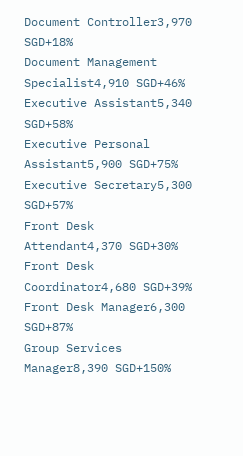Document Controller3,970 SGD+18%
Document Management Specialist4,910 SGD+46%
Executive Assistant5,340 SGD+58%
Executive Personal Assistant5,900 SGD+75%
Executive Secretary5,300 SGD+57%
Front Desk Attendant4,370 SGD+30%
Front Desk Coordinator4,680 SGD+39%
Front Desk Manager6,300 SGD+87%
Group Services Manager8,390 SGD+150%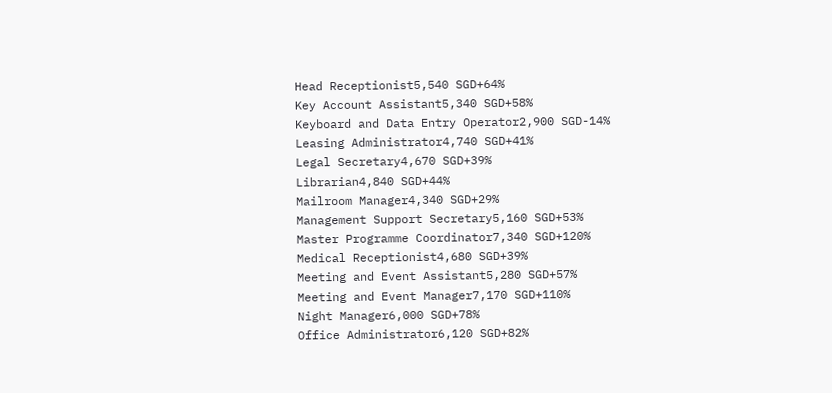Head Receptionist5,540 SGD+64%
Key Account Assistant5,340 SGD+58%
Keyboard and Data Entry Operator2,900 SGD-14%
Leasing Administrator4,740 SGD+41%
Legal Secretary4,670 SGD+39%
Librarian4,840 SGD+44%
Mailroom Manager4,340 SGD+29%
Management Support Secretary5,160 SGD+53%
Master Programme Coordinator7,340 SGD+120%
Medical Receptionist4,680 SGD+39%
Meeting and Event Assistant5,280 SGD+57%
Meeting and Event Manager7,170 SGD+110%
Night Manager6,000 SGD+78%
Office Administrator6,120 SGD+82%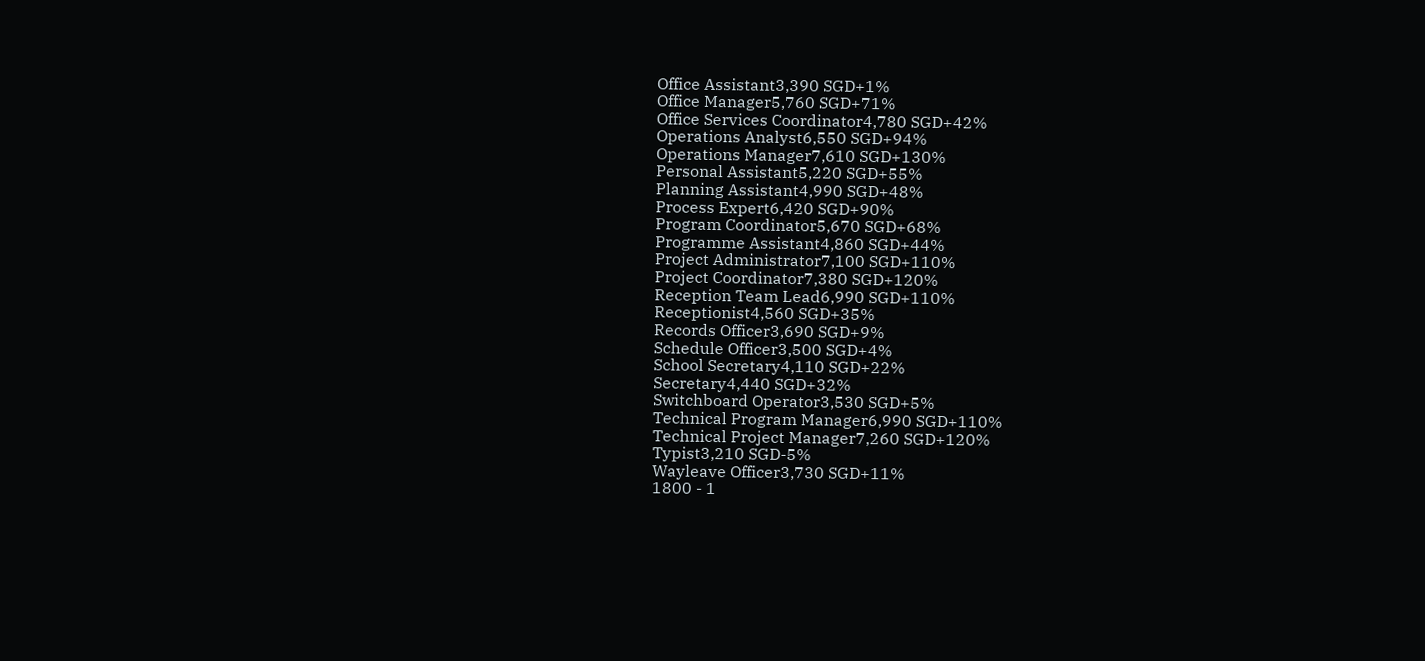Office Assistant3,390 SGD+1%
Office Manager5,760 SGD+71%
Office Services Coordinator4,780 SGD+42%
Operations Analyst6,550 SGD+94%
Operations Manager7,610 SGD+130%
Personal Assistant5,220 SGD+55%
Planning Assistant4,990 SGD+48%
Process Expert6,420 SGD+90%
Program Coordinator5,670 SGD+68%
Programme Assistant4,860 SGD+44%
Project Administrator7,100 SGD+110%
Project Coordinator7,380 SGD+120%
Reception Team Lead6,990 SGD+110%
Receptionist4,560 SGD+35%
Records Officer3,690 SGD+9%
Schedule Officer3,500 SGD+4%
School Secretary4,110 SGD+22%
Secretary4,440 SGD+32%
Switchboard Operator3,530 SGD+5%
Technical Program Manager6,990 SGD+110%
Technical Project Manager7,260 SGD+120%
Typist3,210 SGD-5%
Wayleave Officer3,730 SGD+11%
1800 - 1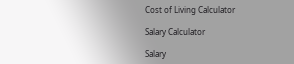Cost of Living Calculator

Salary Calculator

Salary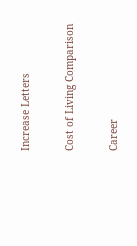Increase Letters

Cost of Living Comparison

Career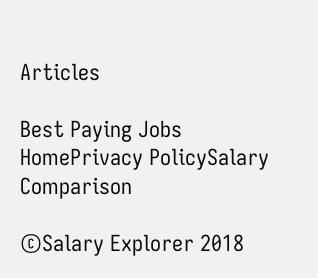Articles

Best Paying Jobs
HomePrivacy PolicySalary Comparison

©Salary Explorer 2018